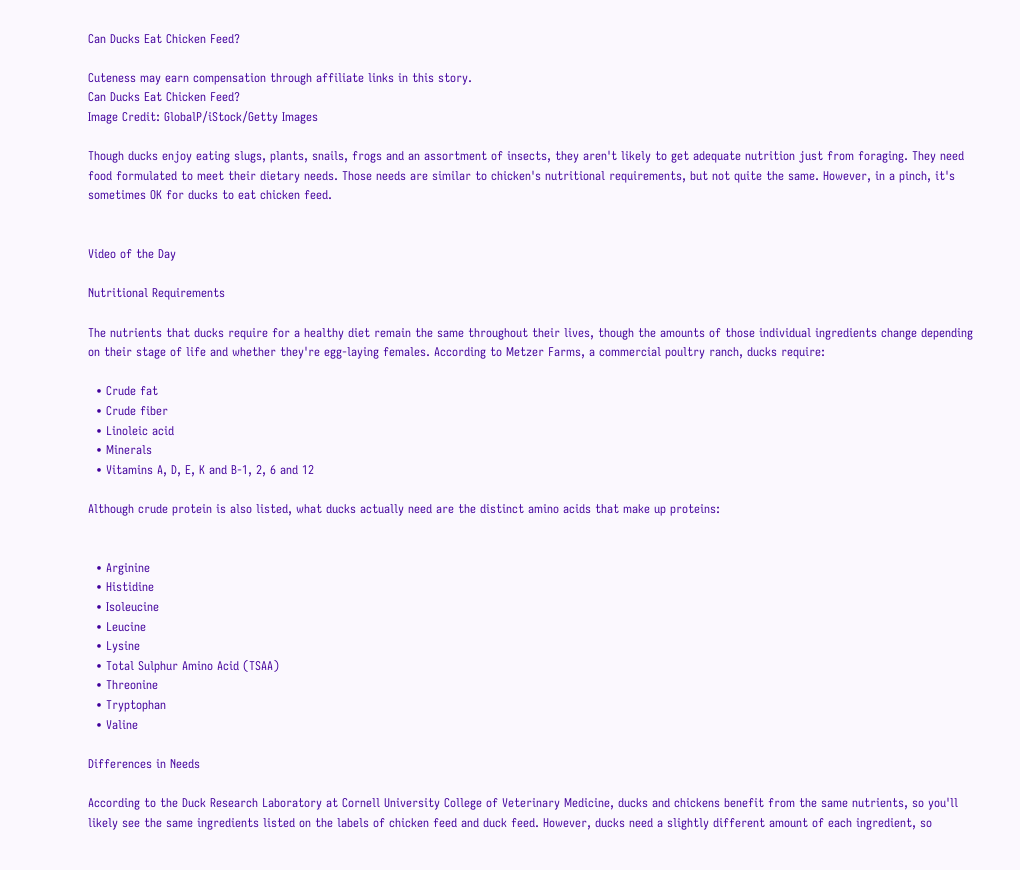Can Ducks Eat Chicken Feed?

Cuteness may earn compensation through affiliate links in this story.
Can Ducks Eat Chicken Feed?
Image Credit: GlobalP/iStock/Getty Images

Though ducks enjoy eating slugs, plants, snails, frogs and an assortment of insects, they aren't likely to get adequate nutrition just from foraging. They need food formulated to meet their dietary needs. Those needs are similar to chicken's nutritional requirements, but not quite the same. However, in a pinch, it's sometimes OK for ducks to eat chicken feed.


Video of the Day

Nutritional Requirements

The nutrients that ducks require for a healthy diet remain the same throughout their lives, though the amounts of those individual ingredients change depending on their stage of life and whether they're egg-laying females. According to Metzer Farms, a commercial poultry ranch, ducks require:

  • Crude fat
  • Crude fiber
  • Linoleic acid
  • Minerals
  • Vitamins A, D, E, K and B-1, 2, 6 and 12

Although crude protein is also listed, what ducks actually need are the distinct amino acids that make up proteins:


  • Arginine
  • Histidine
  • Isoleucine
  • Leucine
  • Lysine
  • Total Sulphur Amino Acid (TSAA)
  • Threonine
  • Tryptophan
  • Valine

Differences in Needs

According to the Duck Research Laboratory at Cornell University College of Veterinary Medicine, ducks and chickens benefit from the same nutrients, so you'll likely see the same ingredients listed on the labels of chicken feed and duck feed. However, ducks need a slightly different amount of each ingredient, so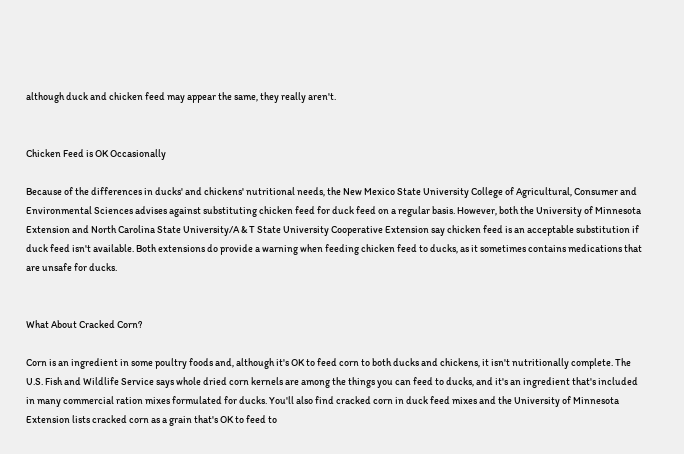although duck and chicken feed may appear the same, they really aren't.


Chicken Feed is OK Occasionally

Because of the differences in ducks' and chickens' nutritional needs, the New Mexico State University College of Agricultural, Consumer and Environmental Sciences advises against substituting chicken feed for duck feed on a regular basis. However, both the University of Minnesota Extension and North Carolina State University/A & T State University Cooperative Extension say chicken feed is an acceptable substitution if duck feed isn't available. Both extensions do provide a warning when feeding chicken feed to ducks, as it sometimes contains medications that are unsafe for ducks.


What About Cracked Corn?

Corn is an ingredient in some poultry foods and, although it's OK to feed corn to both ducks and chickens, it isn't nutritionally complete. The U.S. Fish and Wildlife Service says whole dried corn kernels are among the things you can feed to ducks, and it's an ingredient that's included in many commercial ration mixes formulated for ducks. You'll also find cracked corn in duck feed mixes and the University of Minnesota Extension lists cracked corn as a grain that's OK to feed to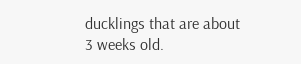ducklings that are about 3 weeks old.